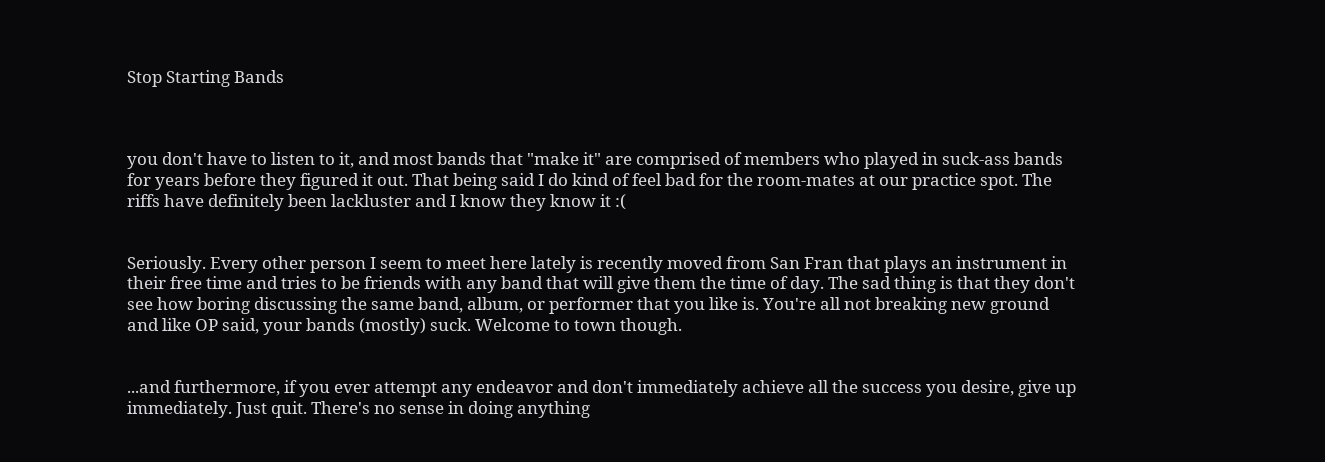Stop Starting Bands



you don't have to listen to it, and most bands that "make it" are comprised of members who played in suck-ass bands for years before they figured it out. That being said I do kind of feel bad for the room-mates at our practice spot. The riffs have definitely been lackluster and I know they know it :(


Seriously. Every other person I seem to meet here lately is recently moved from San Fran that plays an instrument in their free time and tries to be friends with any band that will give them the time of day. The sad thing is that they don't see how boring discussing the same band, album, or performer that you like is. You're all not breaking new ground and like OP said, your bands (mostly) suck. Welcome to town though.


...and furthermore, if you ever attempt any endeavor and don't immediately achieve all the success you desire, give up immediately. Just quit. There's no sense in doing anything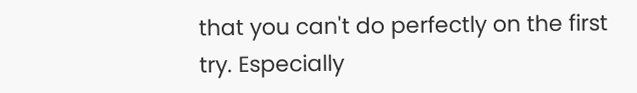that you can't do perfectly on the first try. Especially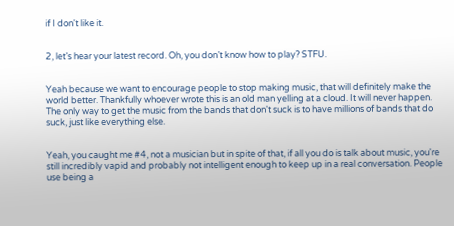if I don't like it.


2, let’s hear your latest record. Oh, you don’t know how to play? STFU.


Yeah because we want to encourage people to stop making music, that will definitely make the world better. Thankfully whoever wrote this is an old man yelling at a cloud. It will never happen. The only way to get the music from the bands that don't suck is to have millions of bands that do suck, just like everything else.


Yeah, you caught me #4, not a musician but in spite of that, if all you do is talk about music, you're still incredibly vapid and probably not intelligent enough to keep up in a real conversation. People use being a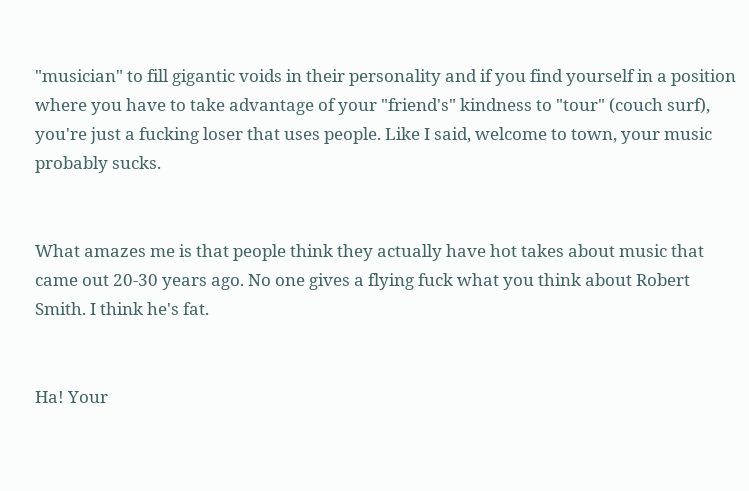"musician" to fill gigantic voids in their personality and if you find yourself in a position where you have to take advantage of your "friend's" kindness to "tour" (couch surf), you're just a fucking loser that uses people. Like I said, welcome to town, your music probably sucks.


What amazes me is that people think they actually have hot takes about music that came out 20-30 years ago. No one gives a flying fuck what you think about Robert Smith. I think he's fat.


Ha! Your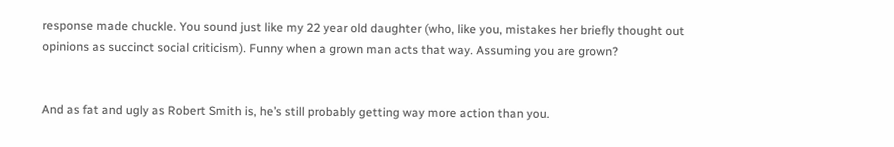response made chuckle. You sound just like my 22 year old daughter (who, like you, mistakes her briefly thought out opinions as succinct social criticism). Funny when a grown man acts that way. Assuming you are grown?


And as fat and ugly as Robert Smith is, he’s still probably getting way more action than you.